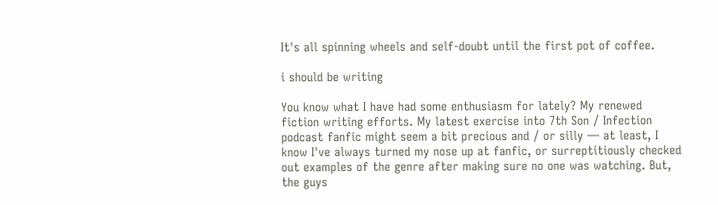It's all spinning wheels and self-doubt until the first pot of coffee.

i should be writing

You know what I have had some enthusiasm for lately? My renewed fiction writing efforts. My latest exercise into 7th Son / Infection podcast fanfic might seem a bit precious and / or silly — at least, I know I've always turned my nose up at fanfic, or surreptitiously checked out examples of the genre after making sure no one was watching. But, the guys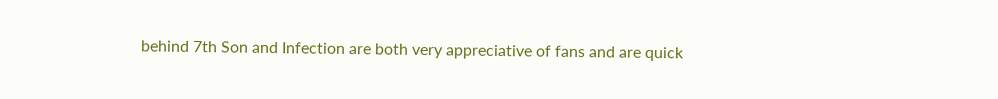behind 7th Son and Infection are both very appreciative of fans and are quick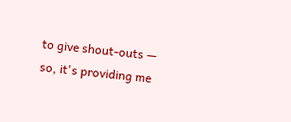to give shout-outs — so, it's providing me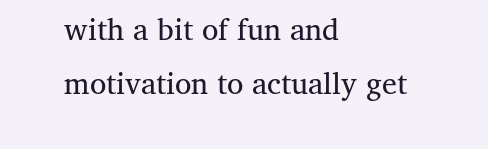with a bit of fun and motivation to actually get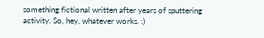something fictional written after years of sputtering activity. So, hey, whatever works. :)